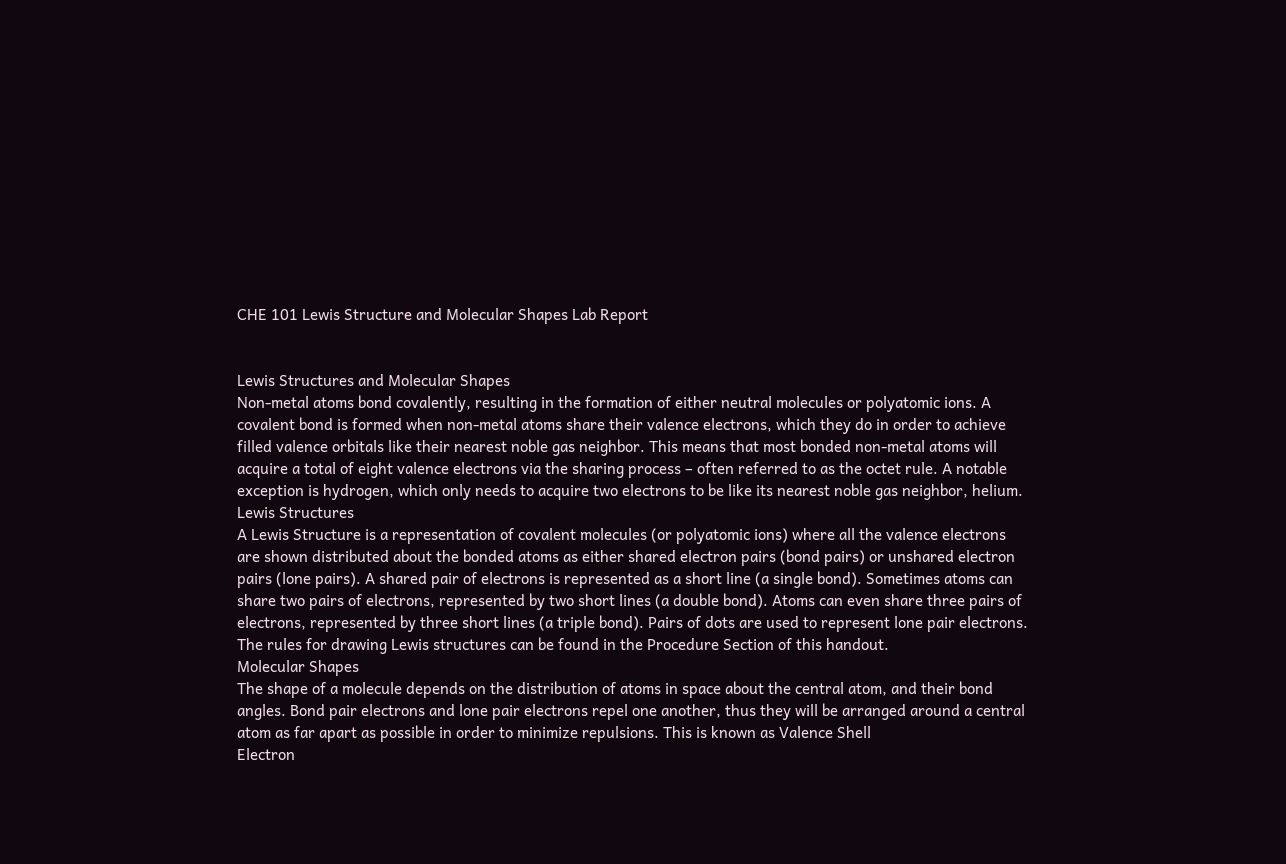CHE 101 Lewis Structure and Molecular Shapes Lab Report


Lewis Structures and Molecular Shapes
Non-metal atoms bond covalently, resulting in the formation of either neutral molecules or polyatomic ions. A
covalent bond is formed when non-metal atoms share their valence electrons, which they do in order to achieve
filled valence orbitals like their nearest noble gas neighbor. This means that most bonded non-metal atoms will
acquire a total of eight valence electrons via the sharing process – often referred to as the octet rule. A notable
exception is hydrogen, which only needs to acquire two electrons to be like its nearest noble gas neighbor, helium.
Lewis Structures
A Lewis Structure is a representation of covalent molecules (or polyatomic ions) where all the valence electrons
are shown distributed about the bonded atoms as either shared electron pairs (bond pairs) or unshared electron
pairs (lone pairs). A shared pair of electrons is represented as a short line (a single bond). Sometimes atoms can
share two pairs of electrons, represented by two short lines (a double bond). Atoms can even share three pairs of
electrons, represented by three short lines (a triple bond). Pairs of dots are used to represent lone pair electrons.
The rules for drawing Lewis structures can be found in the Procedure Section of this handout.
Molecular Shapes
The shape of a molecule depends on the distribution of atoms in space about the central atom, and their bond
angles. Bond pair electrons and lone pair electrons repel one another, thus they will be arranged around a central
atom as far apart as possible in order to minimize repulsions. This is known as Valence Shell
Electron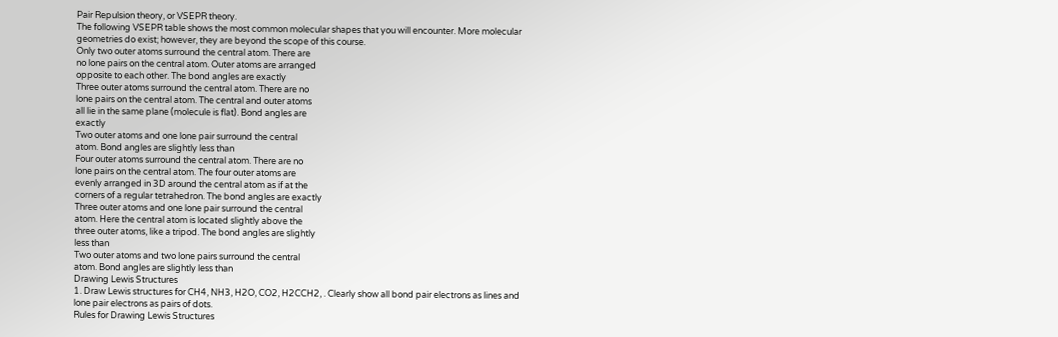Pair Repulsion theory, or VSEPR theory.
The following VSEPR table shows the most common molecular shapes that you will encounter. More molecular
geometries do exist; however, they are beyond the scope of this course.
Only two outer atoms surround the central atom. There are
no lone pairs on the central atom. Outer atoms are arranged
opposite to each other. The bond angles are exactly
Three outer atoms surround the central atom. There are no
lone pairs on the central atom. The central and outer atoms
all lie in the same plane (molecule is flat). Bond angles are
exactly
Two outer atoms and one lone pair surround the central
atom. Bond angles are slightly less than
Four outer atoms surround the central atom. There are no
lone pairs on the central atom. The four outer atoms are
evenly arranged in 3D around the central atom as if at the
corners of a regular tetrahedron. The bond angles are exactly
Three outer atoms and one lone pair surround the central
atom. Here the central atom is located slightly above the
three outer atoms, like a tripod. The bond angles are slightly
less than
Two outer atoms and two lone pairs surround the central
atom. Bond angles are slightly less than
Drawing Lewis Structures
1. Draw Lewis structures for CH4, NH3, H2O, CO2, H2CCH2, . Clearly show all bond pair electrons as lines and
lone pair electrons as pairs of dots.
Rules for Drawing Lewis Structures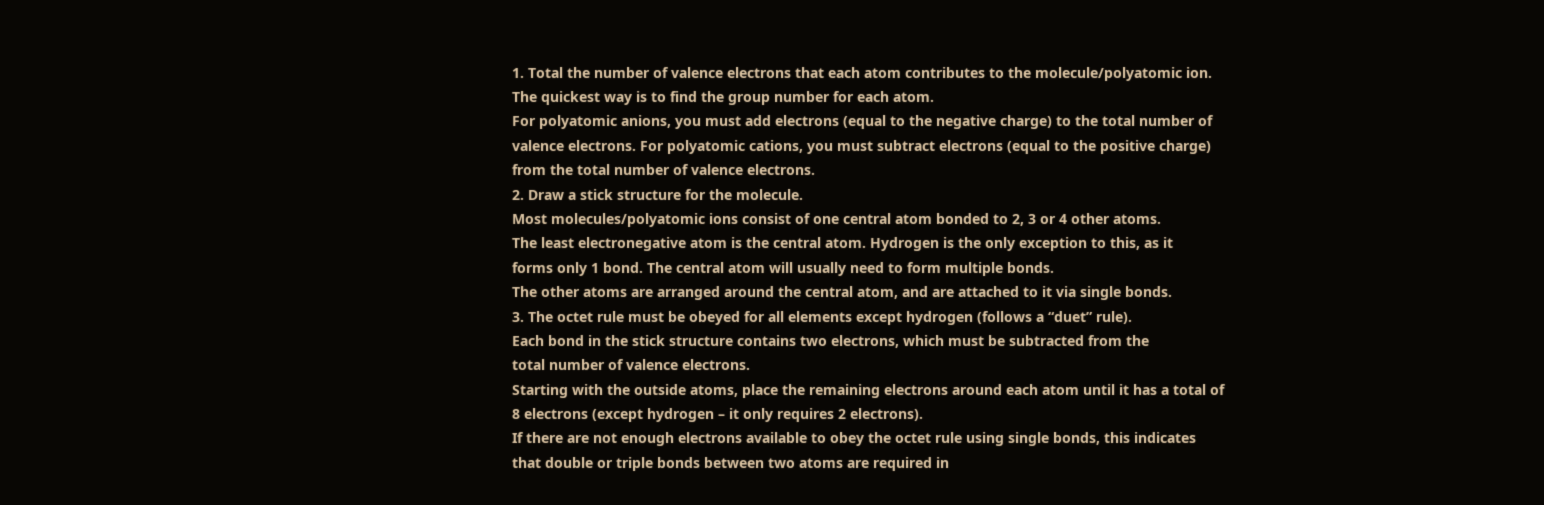1. Total the number of valence electrons that each atom contributes to the molecule/polyatomic ion.
The quickest way is to find the group number for each atom.
For polyatomic anions, you must add electrons (equal to the negative charge) to the total number of
valence electrons. For polyatomic cations, you must subtract electrons (equal to the positive charge)
from the total number of valence electrons.
2. Draw a stick structure for the molecule.
Most molecules/polyatomic ions consist of one central atom bonded to 2, 3 or 4 other atoms.
The least electronegative atom is the central atom. Hydrogen is the only exception to this, as it
forms only 1 bond. The central atom will usually need to form multiple bonds.
The other atoms are arranged around the central atom, and are attached to it via single bonds.
3. The octet rule must be obeyed for all elements except hydrogen (follows a “duet” rule).
Each bond in the stick structure contains two electrons, which must be subtracted from the
total number of valence electrons.
Starting with the outside atoms, place the remaining electrons around each atom until it has a total of
8 electrons (except hydrogen – it only requires 2 electrons).
If there are not enough electrons available to obey the octet rule using single bonds, this indicates
that double or triple bonds between two atoms are required in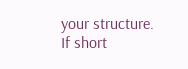your structure. If short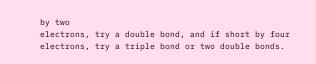by two
electrons, try a double bond, and if short by four electrons, try a triple bond or two double bonds.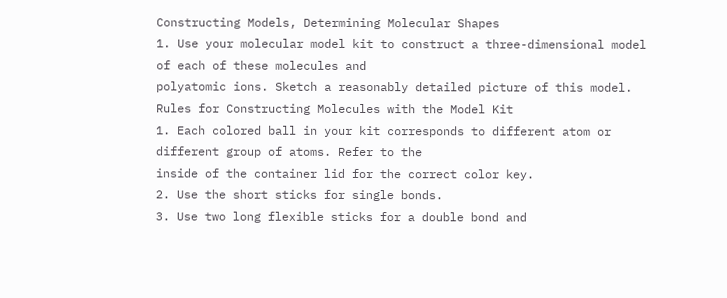Constructing Models, Determining Molecular Shapes
1. Use your molecular model kit to construct a three-dimensional model of each of these molecules and
polyatomic ions. Sketch a reasonably detailed picture of this model.
Rules for Constructing Molecules with the Model Kit
1. Each colored ball in your kit corresponds to different atom or different group of atoms. Refer to the
inside of the container lid for the correct color key.
2. Use the short sticks for single bonds.
3. Use two long flexible sticks for a double bond and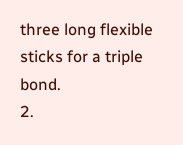three long flexible sticks for a triple bond.
2.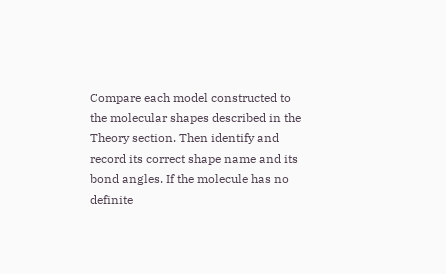Compare each model constructed to the molecular shapes described in the Theory section. Then identify and
record its correct shape name and its bond angles. If the molecule has no definite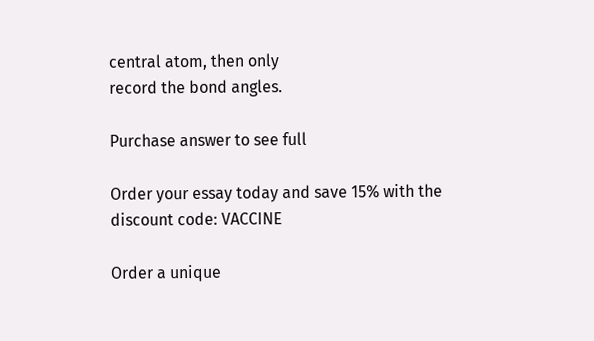central atom, then only
record the bond angles.

Purchase answer to see full

Order your essay today and save 15% with the discount code: VACCINE

Order a unique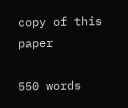copy of this paper

550 words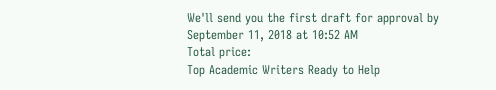We'll send you the first draft for approval by September 11, 2018 at 10:52 AM
Total price:
Top Academic Writers Ready to Help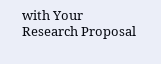with Your Research Proposal